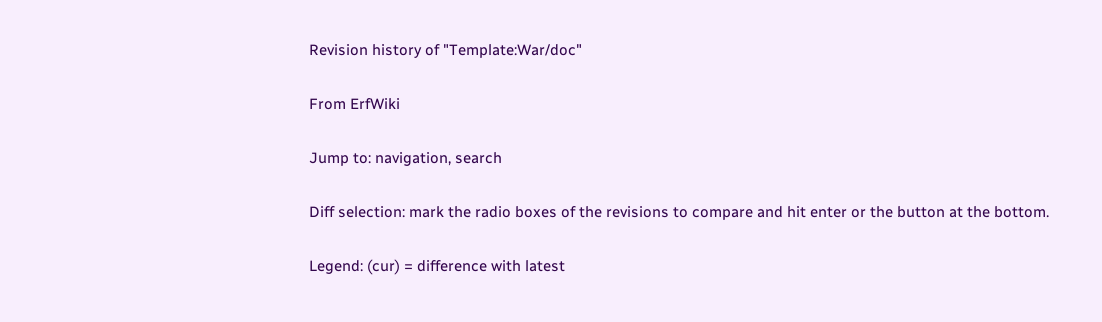Revision history of "Template:War/doc"

From ErfWiki

Jump to: navigation, search

Diff selection: mark the radio boxes of the revisions to compare and hit enter or the button at the bottom.

Legend: (cur) = difference with latest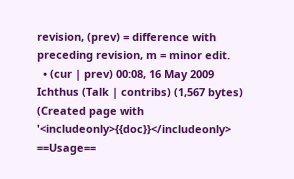revision, (prev) = difference with preceding revision, m = minor edit.
  • (cur | prev) 00:08, 16 May 2009 Ichthus (Talk | contribs) (1,567 bytes) (Created page with '<includeonly>{{doc}}</includeonly> ==Usage==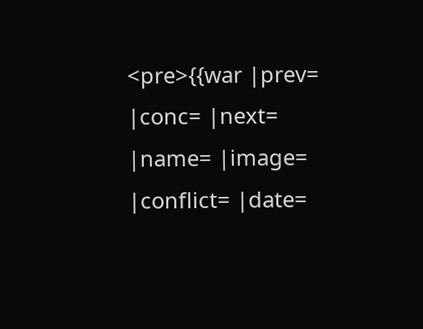<pre>{{war |prev= |conc= |next= |name= |image= |conflict= |date=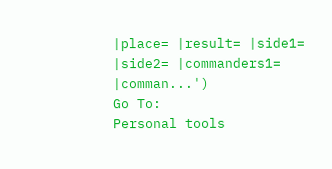|place= |result= |side1= |side2= |commanders1= |comman...')
Go To:
Personal tools